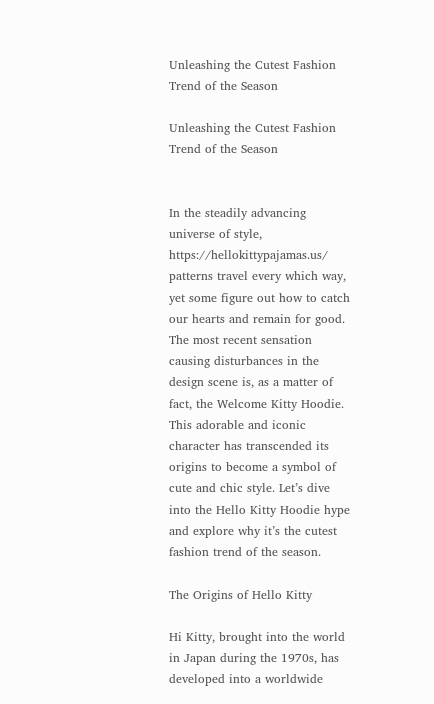Unleashing the Cutest Fashion Trend of the Season

Unleashing the Cutest Fashion Trend of the Season


In the steadily advancing universe of style, https://hellokittypajamas.us/ patterns travel every which way, yet some figure out how to catch our hearts and remain for good. The most recent sensation causing disturbances in the design scene is, as a matter of fact, the Welcome Kitty Hoodie. This adorable and iconic character has transcended its origins to become a symbol of cute and chic style. Let’s dive into the Hello Kitty Hoodie hype and explore why it’s the cutest fashion trend of the season.

The Origins of Hello Kitty

Hi Kitty, brought into the world in Japan during the 1970s, has developed into a worldwide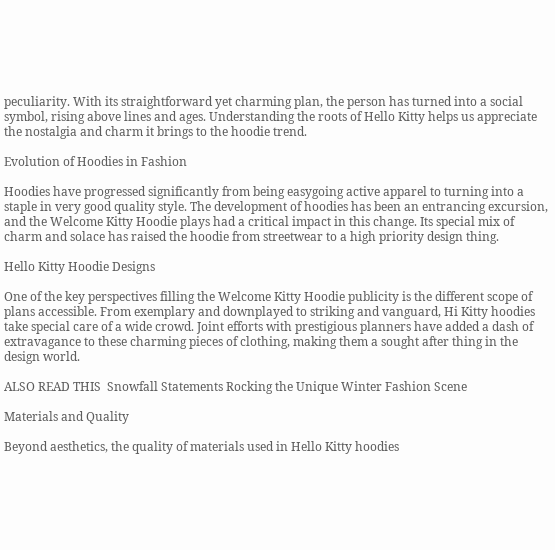peculiarity. With its straightforward yet charming plan, the person has turned into a social symbol, rising above lines and ages. Understanding the roots of Hello Kitty helps us appreciate the nostalgia and charm it brings to the hoodie trend.

Evolution of Hoodies in Fashion

Hoodies have progressed significantly from being easygoing active apparel to turning into a staple in very good quality style. The development of hoodies has been an entrancing excursion, and the Welcome Kitty Hoodie plays had a critical impact in this change. Its special mix of charm and solace has raised the hoodie from streetwear to a high priority design thing.

Hello Kitty Hoodie Designs

One of the key perspectives filling the Welcome Kitty Hoodie publicity is the different scope of plans accessible. From exemplary and downplayed to striking and vanguard, Hi Kitty hoodies take special care of a wide crowd. Joint efforts with prestigious planners have added a dash of extravagance to these charming pieces of clothing, making them a sought after thing in the design world.

ALSO READ THIS  Snowfall Statements Rocking the Unique Winter Fashion Scene

Materials and Quality

Beyond aesthetics, the quality of materials used in Hello Kitty hoodies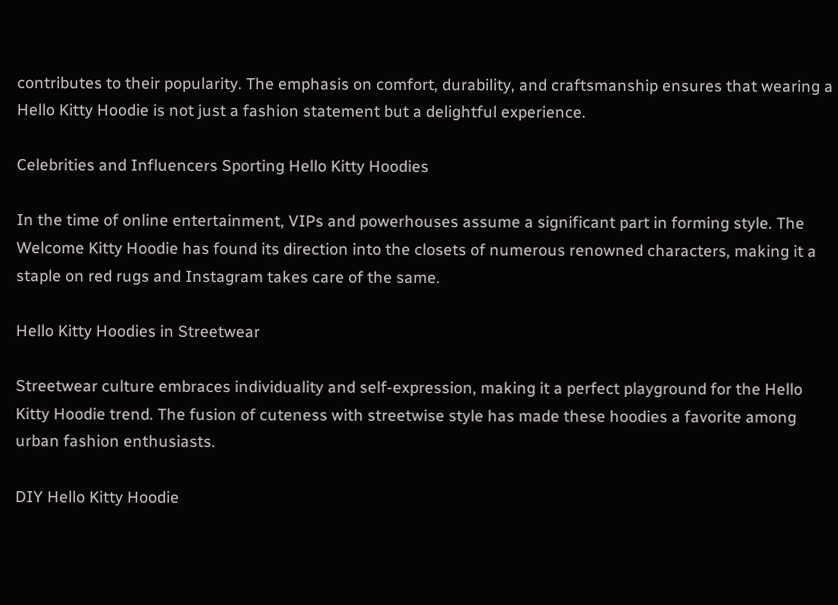contributes to their popularity. The emphasis on comfort, durability, and craftsmanship ensures that wearing a Hello Kitty Hoodie is not just a fashion statement but a delightful experience.

Celebrities and Influencers Sporting Hello Kitty Hoodies

In the time of online entertainment, VIPs and powerhouses assume a significant part in forming style. The Welcome Kitty Hoodie has found its direction into the closets of numerous renowned characters, making it a staple on red rugs and Instagram takes care of the same.

Hello Kitty Hoodies in Streetwear

Streetwear culture embraces individuality and self-expression, making it a perfect playground for the Hello Kitty Hoodie trend. The fusion of cuteness with streetwise style has made these hoodies a favorite among urban fashion enthusiasts.

DIY Hello Kitty Hoodie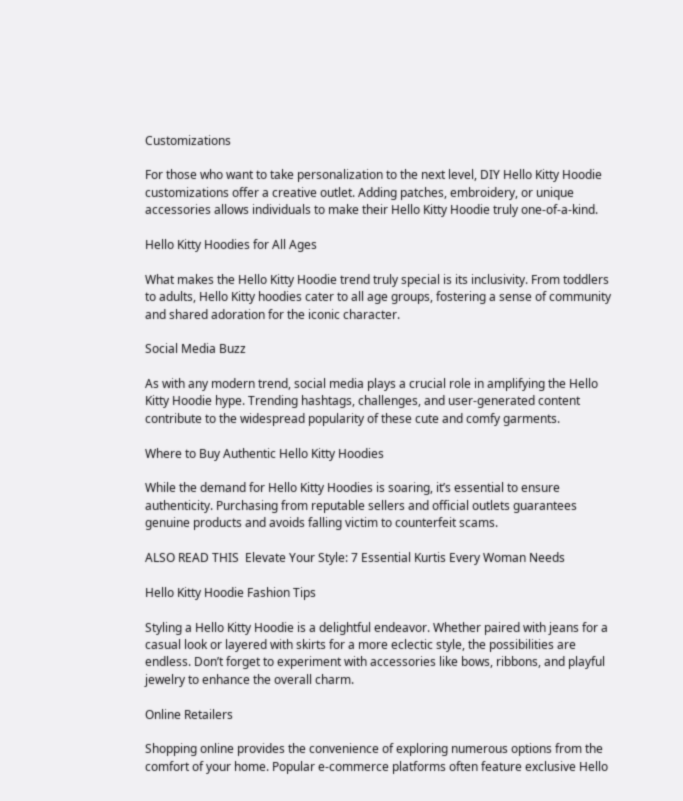Customizations

For those who want to take personalization to the next level, DIY Hello Kitty Hoodie customizations offer a creative outlet. Adding patches, embroidery, or unique accessories allows individuals to make their Hello Kitty Hoodie truly one-of-a-kind.

Hello Kitty Hoodies for All Ages

What makes the Hello Kitty Hoodie trend truly special is its inclusivity. From toddlers to adults, Hello Kitty hoodies cater to all age groups, fostering a sense of community and shared adoration for the iconic character.

Social Media Buzz

As with any modern trend, social media plays a crucial role in amplifying the Hello Kitty Hoodie hype. Trending hashtags, challenges, and user-generated content contribute to the widespread popularity of these cute and comfy garments.

Where to Buy Authentic Hello Kitty Hoodies

While the demand for Hello Kitty Hoodies is soaring, it’s essential to ensure authenticity. Purchasing from reputable sellers and official outlets guarantees genuine products and avoids falling victim to counterfeit scams.

ALSO READ THIS  Elevate Your Style: 7 Essential Kurtis Every Woman Needs

Hello Kitty Hoodie Fashion Tips

Styling a Hello Kitty Hoodie is a delightful endeavor. Whether paired with jeans for a casual look or layered with skirts for a more eclectic style, the possibilities are endless. Don’t forget to experiment with accessories like bows, ribbons, and playful jewelry to enhance the overall charm.

Online Retailers

Shopping online provides the convenience of exploring numerous options from the comfort of your home. Popular e-commerce platforms often feature exclusive Hello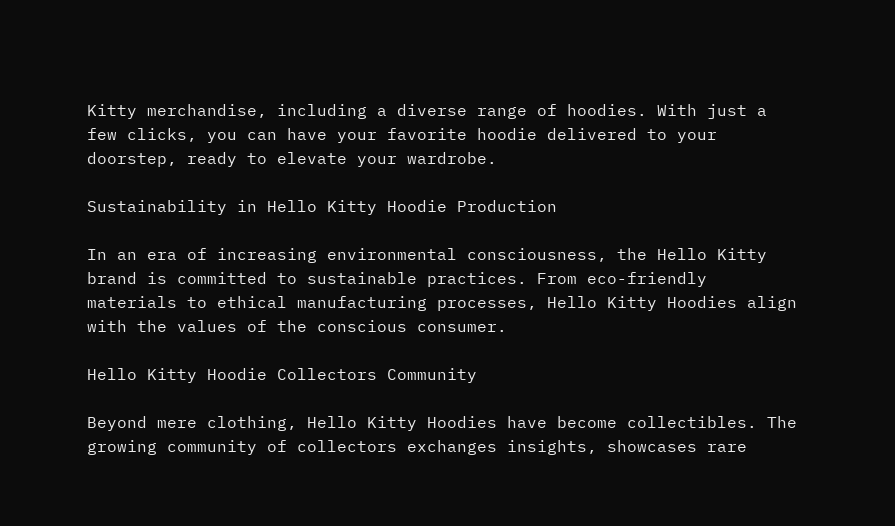Kitty merchandise, including a diverse range of hoodies. With just a few clicks, you can have your favorite hoodie delivered to your doorstep, ready to elevate your wardrobe.

Sustainability in Hello Kitty Hoodie Production

In an era of increasing environmental consciousness, the Hello Kitty brand is committed to sustainable practices. From eco-friendly materials to ethical manufacturing processes, Hello Kitty Hoodies align with the values of the conscious consumer.

Hello Kitty Hoodie Collectors Community

Beyond mere clothing, Hello Kitty Hoodies have become collectibles. The growing community of collectors exchanges insights, showcases rare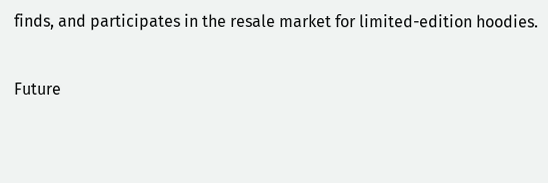finds, and participates in the resale market for limited-edition hoodies.

Future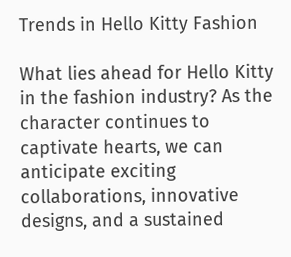Trends in Hello Kitty Fashion

What lies ahead for Hello Kitty in the fashion industry? As the character continues to captivate hearts, we can anticipate exciting collaborations, innovative designs, and a sustained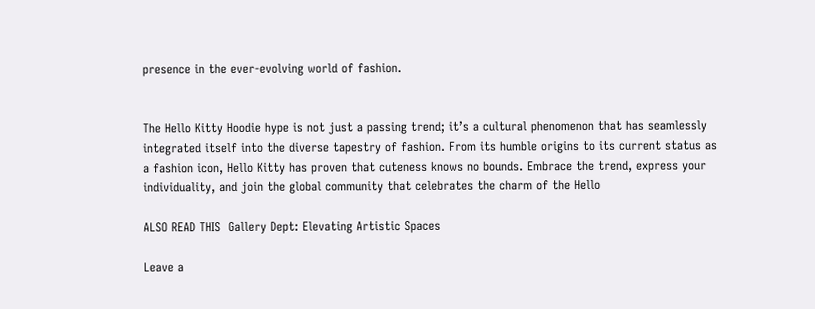presence in the ever-evolving world of fashion.


The Hello Kitty Hoodie hype is not just a passing trend; it’s a cultural phenomenon that has seamlessly integrated itself into the diverse tapestry of fashion. From its humble origins to its current status as a fashion icon, Hello Kitty has proven that cuteness knows no bounds. Embrace the trend, express your individuality, and join the global community that celebrates the charm of the Hello

ALSO READ THIS  Gallery Dept: Elevating Artistic Spaces

Leave a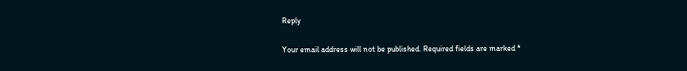Reply

Your email address will not be published. Required fields are marked *